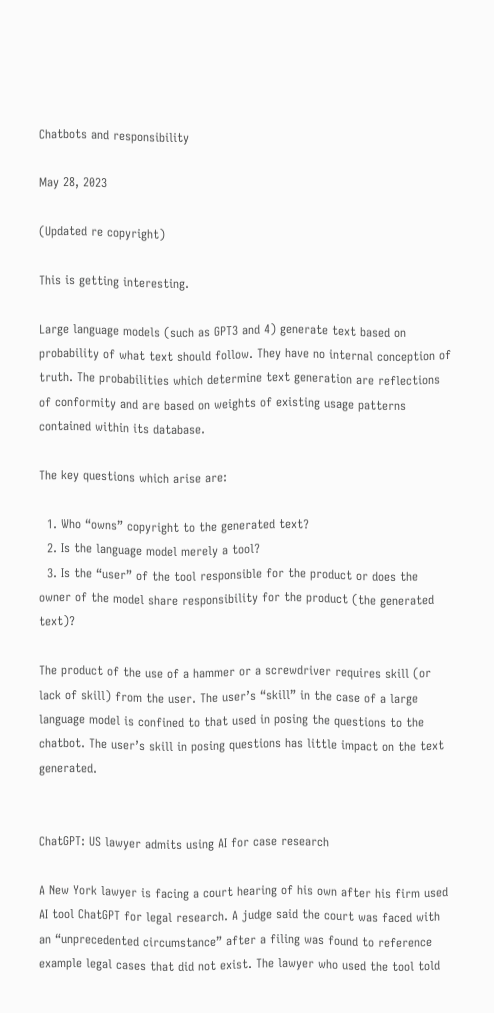Chatbots and responsibility

May 28, 2023

(Updated re copyright)

This is getting interesting.

Large language models (such as GPT3 and 4) generate text based on probability of what text should follow. They have no internal conception of truth. The probabilities which determine text generation are reflections of conformity and are based on weights of existing usage patterns contained within its database.

The key questions which arise are:

  1. Who “owns” copyright to the generated text?
  2. Is the language model merely a tool?
  3. Is the “user” of the tool responsible for the product or does the owner of the model share responsibility for the product (the generated text)?

The product of the use of a hammer or a screwdriver requires skill (or lack of skill) from the user. The user’s “skill” in the case of a large language model is confined to that used in posing the questions to the chatbot. The user’s skill in posing questions has little impact on the text generated.


ChatGPT: US lawyer admits using AI for case research

A New York lawyer is facing a court hearing of his own after his firm used AI tool ChatGPT for legal research. A judge said the court was faced with an “unprecedented circumstance” after a filing was found to reference example legal cases that did not exist. The lawyer who used the tool told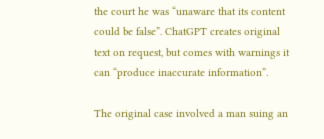the court he was “unaware that its content could be false”. ChatGPT creates original text on request, but comes with warnings it can “produce inaccurate information”.

The original case involved a man suing an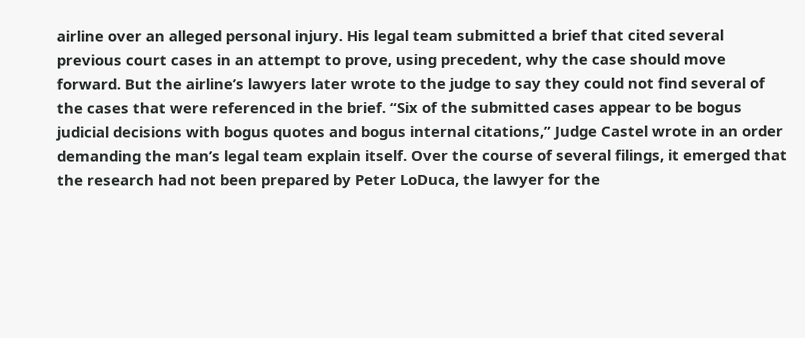airline over an alleged personal injury. His legal team submitted a brief that cited several previous court cases in an attempt to prove, using precedent, why the case should move forward. But the airline’s lawyers later wrote to the judge to say they could not find several of the cases that were referenced in the brief. “Six of the submitted cases appear to be bogus judicial decisions with bogus quotes and bogus internal citations,” Judge Castel wrote in an order demanding the man’s legal team explain itself. Over the course of several filings, it emerged that the research had not been prepared by Peter LoDuca, the lawyer for the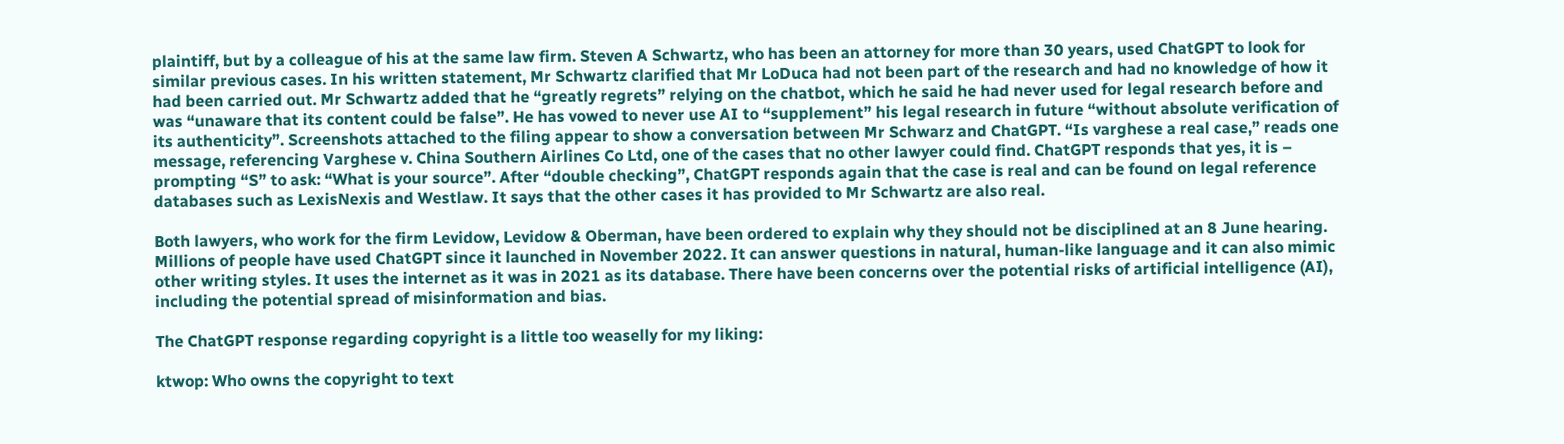plaintiff, but by a colleague of his at the same law firm. Steven A Schwartz, who has been an attorney for more than 30 years, used ChatGPT to look for similar previous cases. In his written statement, Mr Schwartz clarified that Mr LoDuca had not been part of the research and had no knowledge of how it had been carried out. Mr Schwartz added that he “greatly regrets” relying on the chatbot, which he said he had never used for legal research before and was “unaware that its content could be false”. He has vowed to never use AI to “supplement” his legal research in future “without absolute verification of its authenticity”. Screenshots attached to the filing appear to show a conversation between Mr Schwarz and ChatGPT. “Is varghese a real case,” reads one message, referencing Varghese v. China Southern Airlines Co Ltd, one of the cases that no other lawyer could find. ChatGPT responds that yes, it is – prompting “S” to ask: “What is your source”. After “double checking”, ChatGPT responds again that the case is real and can be found on legal reference databases such as LexisNexis and Westlaw. It says that the other cases it has provided to Mr Schwartz are also real.

Both lawyers, who work for the firm Levidow, Levidow & Oberman, have been ordered to explain why they should not be disciplined at an 8 June hearing. Millions of people have used ChatGPT since it launched in November 2022. It can answer questions in natural, human-like language and it can also mimic other writing styles. It uses the internet as it was in 2021 as its database. There have been concerns over the potential risks of artificial intelligence (AI), including the potential spread of misinformation and bias.

The ChatGPT response regarding copyright is a little too weaselly for my liking:

ktwop: Who owns the copyright to text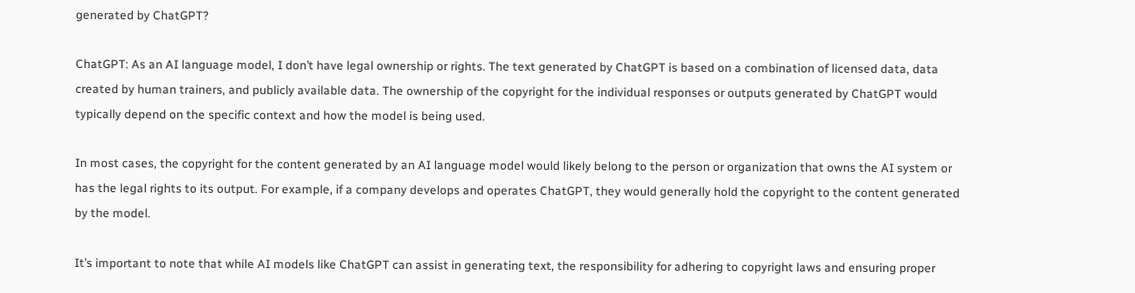generated by ChatGPT?

ChatGPT: As an AI language model, I don’t have legal ownership or rights. The text generated by ChatGPT is based on a combination of licensed data, data created by human trainers, and publicly available data. The ownership of the copyright for the individual responses or outputs generated by ChatGPT would typically depend on the specific context and how the model is being used.

In most cases, the copyright for the content generated by an AI language model would likely belong to the person or organization that owns the AI system or has the legal rights to its output. For example, if a company develops and operates ChatGPT, they would generally hold the copyright to the content generated by the model.

It’s important to note that while AI models like ChatGPT can assist in generating text, the responsibility for adhering to copyright laws and ensuring proper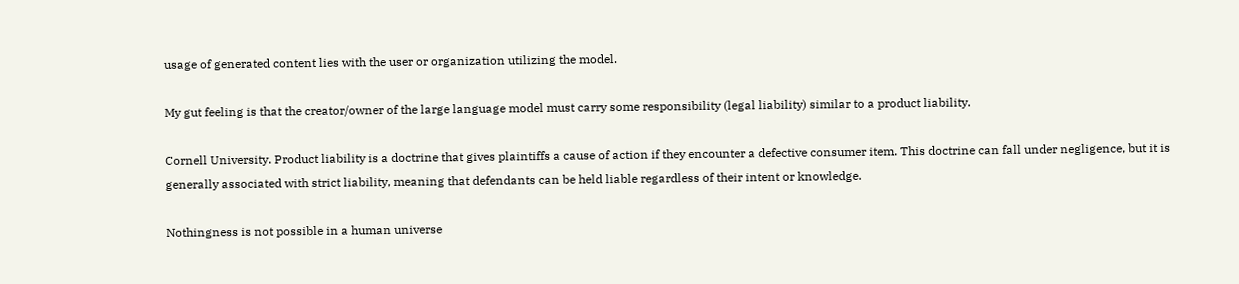usage of generated content lies with the user or organization utilizing the model.

My gut feeling is that the creator/owner of the large language model must carry some responsibility (legal liability) similar to a product liability.

Cornell University. Product liability is a doctrine that gives plaintiffs a cause of action if they encounter a defective consumer item. This doctrine can fall under negligence, but it is generally associated with strict liability, meaning that defendants can be held liable regardless of their intent or knowledge.

Nothingness is not possible in a human universe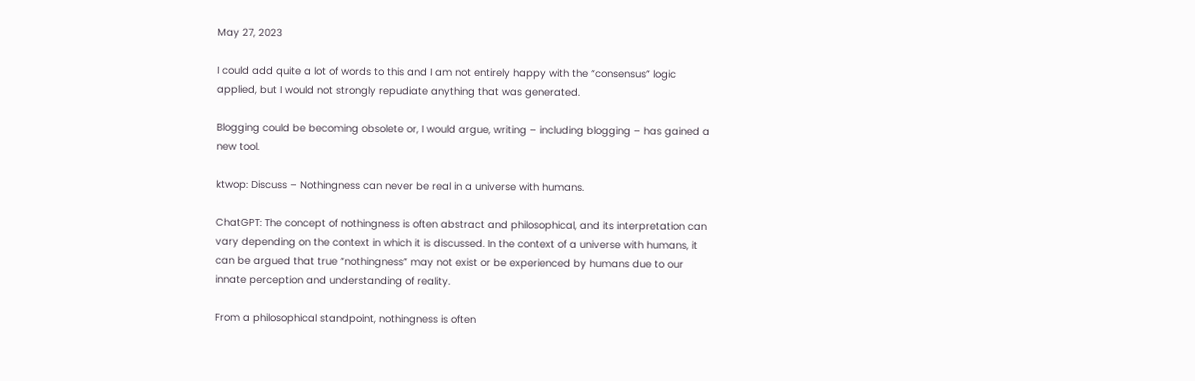May 27, 2023

I could add quite a lot of words to this and I am not entirely happy with the “consensus” logic applied, but I would not strongly repudiate anything that was generated.

Blogging could be becoming obsolete or, I would argue, writing – including blogging – has gained a new tool.

ktwop: Discuss – Nothingness can never be real in a universe with humans.

ChatGPT: The concept of nothingness is often abstract and philosophical, and its interpretation can vary depending on the context in which it is discussed. In the context of a universe with humans, it can be argued that true “nothingness” may not exist or be experienced by humans due to our innate perception and understanding of reality.

From a philosophical standpoint, nothingness is often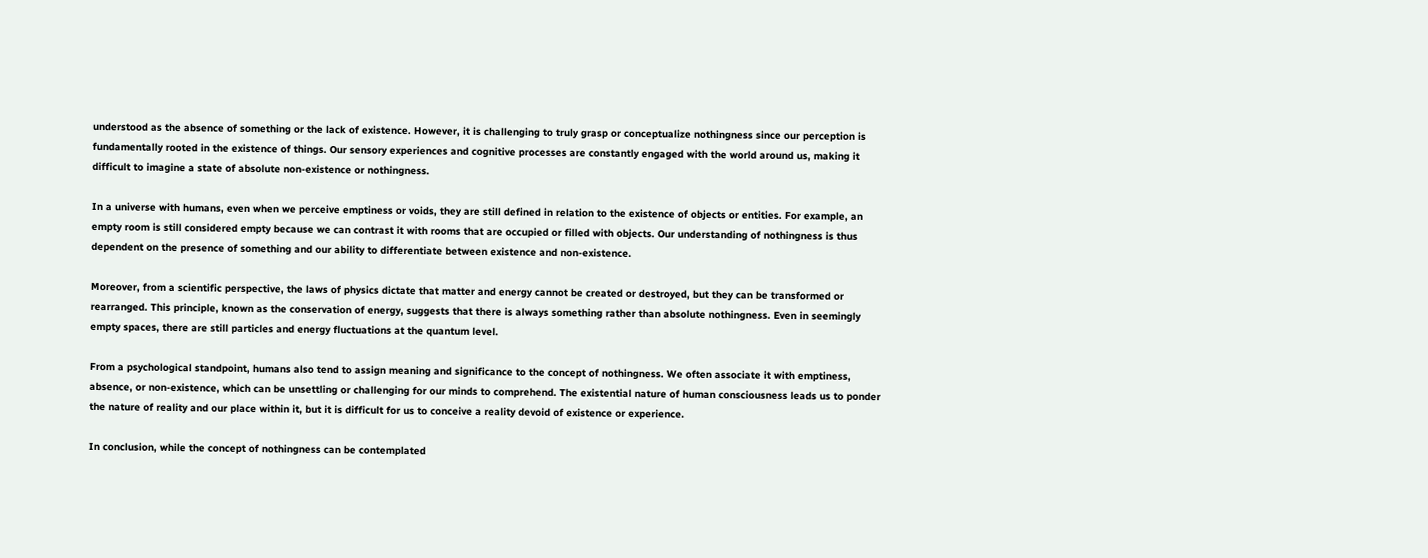understood as the absence of something or the lack of existence. However, it is challenging to truly grasp or conceptualize nothingness since our perception is fundamentally rooted in the existence of things. Our sensory experiences and cognitive processes are constantly engaged with the world around us, making it difficult to imagine a state of absolute non-existence or nothingness.

In a universe with humans, even when we perceive emptiness or voids, they are still defined in relation to the existence of objects or entities. For example, an empty room is still considered empty because we can contrast it with rooms that are occupied or filled with objects. Our understanding of nothingness is thus dependent on the presence of something and our ability to differentiate between existence and non-existence.

Moreover, from a scientific perspective, the laws of physics dictate that matter and energy cannot be created or destroyed, but they can be transformed or rearranged. This principle, known as the conservation of energy, suggests that there is always something rather than absolute nothingness. Even in seemingly empty spaces, there are still particles and energy fluctuations at the quantum level.

From a psychological standpoint, humans also tend to assign meaning and significance to the concept of nothingness. We often associate it with emptiness, absence, or non-existence, which can be unsettling or challenging for our minds to comprehend. The existential nature of human consciousness leads us to ponder the nature of reality and our place within it, but it is difficult for us to conceive a reality devoid of existence or experience.

In conclusion, while the concept of nothingness can be contemplated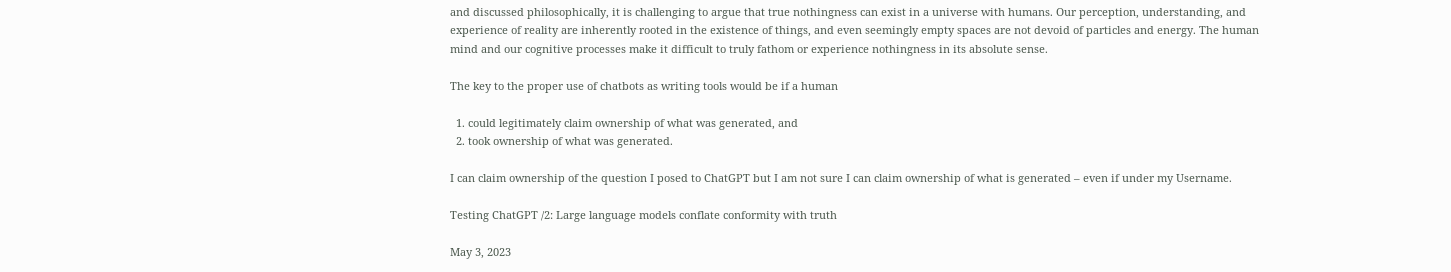and discussed philosophically, it is challenging to argue that true nothingness can exist in a universe with humans. Our perception, understanding, and experience of reality are inherently rooted in the existence of things, and even seemingly empty spaces are not devoid of particles and energy. The human mind and our cognitive processes make it difficult to truly fathom or experience nothingness in its absolute sense.

The key to the proper use of chatbots as writing tools would be if a human

  1. could legitimately claim ownership of what was generated, and
  2. took ownership of what was generated.

I can claim ownership of the question I posed to ChatGPT but I am not sure I can claim ownership of what is generated – even if under my Username.

Testing ChatGPT /2: Large language models conflate conformity with truth

May 3, 2023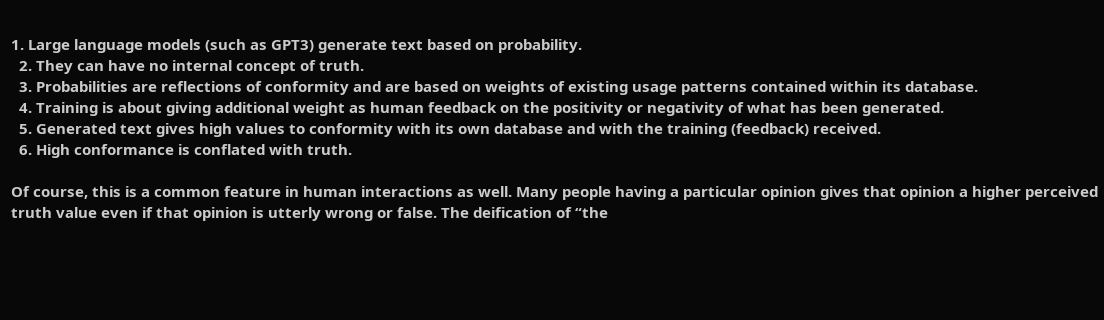1. Large language models (such as GPT3) generate text based on probability.
  2. They can have no internal concept of truth.
  3. Probabilities are reflections of conformity and are based on weights of existing usage patterns contained within its database.
  4. Training is about giving additional weight as human feedback on the positivity or negativity of what has been generated.
  5. Generated text gives high values to conformity with its own database and with the training (feedback) received.
  6. High conformance is conflated with truth.

Of course, this is a common feature in human interactions as well. Many people having a particular opinion gives that opinion a higher perceived truth value even if that opinion is utterly wrong or false. The deification of “the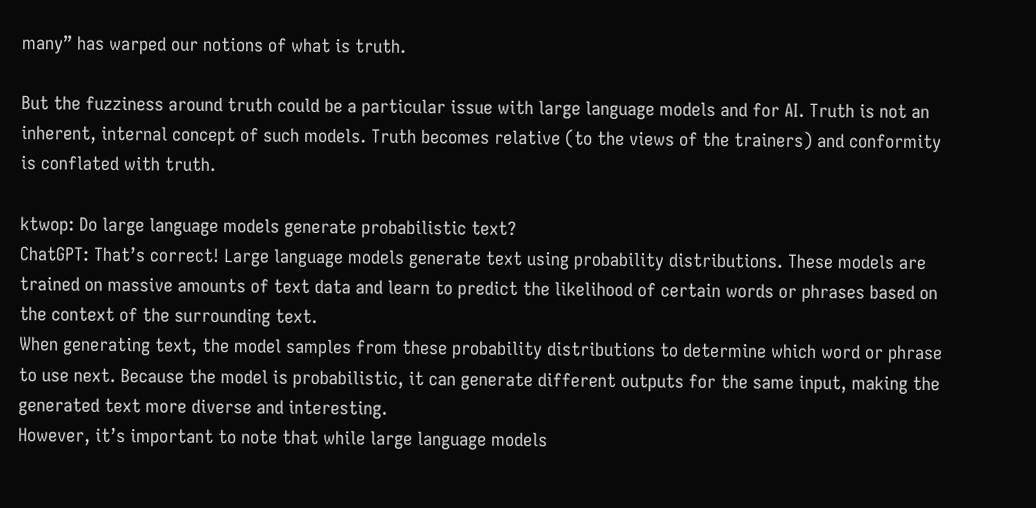many” has warped our notions of what is truth.

But the fuzziness around truth could be a particular issue with large language models and for AI. Truth is not an inherent, internal concept of such models. Truth becomes relative (to the views of the trainers) and conformity is conflated with truth.

ktwop: Do large language models generate probabilistic text?
ChatGPT: That’s correct! Large language models generate text using probability distributions. These models are trained on massive amounts of text data and learn to predict the likelihood of certain words or phrases based on the context of the surrounding text.
When generating text, the model samples from these probability distributions to determine which word or phrase to use next. Because the model is probabilistic, it can generate different outputs for the same input, making the generated text more diverse and interesting.
However, it’s important to note that while large language models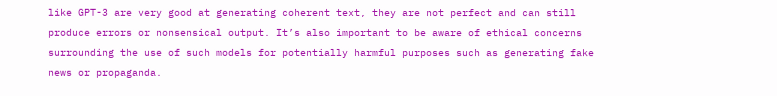like GPT-3 are very good at generating coherent text, they are not perfect and can still produce errors or nonsensical output. It’s also important to be aware of ethical concerns surrounding the use of such models for potentially harmful purposes such as generating fake news or propaganda.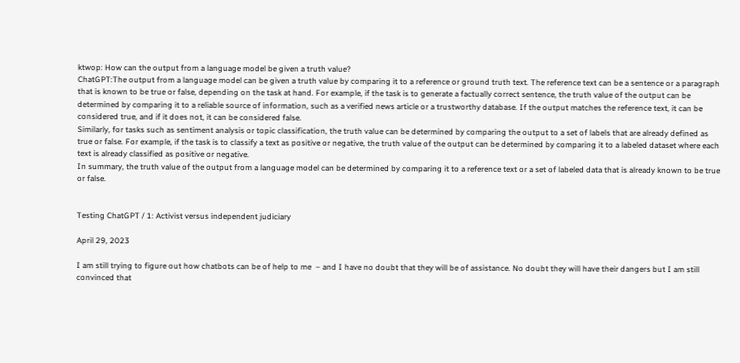ktwop: How can the output from a language model be given a truth value?
ChatGPT:The output from a language model can be given a truth value by comparing it to a reference or ground truth text. The reference text can be a sentence or a paragraph that is known to be true or false, depending on the task at hand. For example, if the task is to generate a factually correct sentence, the truth value of the output can be determined by comparing it to a reliable source of information, such as a verified news article or a trustworthy database. If the output matches the reference text, it can be considered true, and if it does not, it can be considered false.
Similarly, for tasks such as sentiment analysis or topic classification, the truth value can be determined by comparing the output to a set of labels that are already defined as true or false. For example, if the task is to classify a text as positive or negative, the truth value of the output can be determined by comparing it to a labeled dataset where each text is already classified as positive or negative.
In summary, the truth value of the output from a language model can be determined by comparing it to a reference text or a set of labeled data that is already known to be true or false.


Testing ChatGPT / 1: Activist versus independent judiciary

April 29, 2023

I am still trying to figure out how chatbots can be of help to me  – and I have no doubt that they will be of assistance. No doubt they will have their dangers but I am still convinced that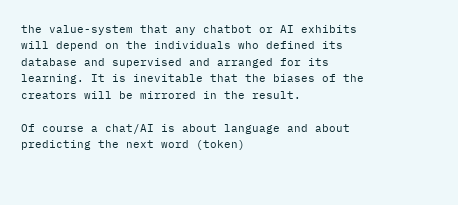the value-system that any chatbot or AI exhibits will depend on the individuals who defined its database and supervised and arranged for its learning. It is inevitable that the biases of the creators will be mirrored in the result.

Of course a chat/AI is about language and about predicting the next word (token)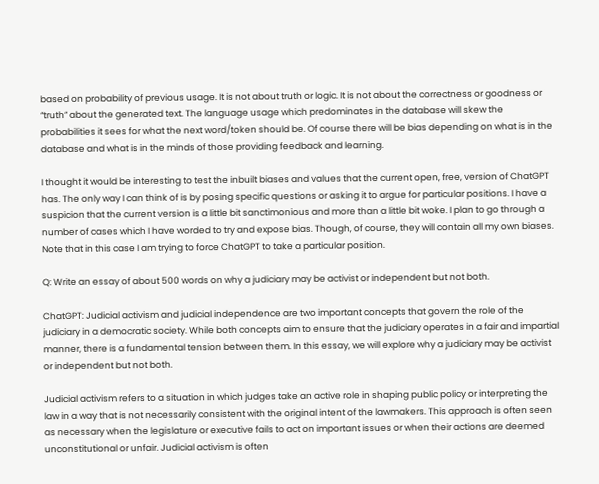based on probability of previous usage. It is not about truth or logic. It is not about the correctness or goodness or “truth” about the generated text. The language usage which predominates in the database will skew the probabilities it sees for what the next word/token should be. Of course there will be bias depending on what is in the database and what is in the minds of those providing feedback and learning.

I thought it would be interesting to test the inbuilt biases and values that the current open, free, version of ChatGPT has. The only way I can think of is by posing specific questions or asking it to argue for particular positions. I have a suspicion that the current version is a little bit sanctimonious and more than a little bit woke. I plan to go through a number of cases which I have worded to try and expose bias. Though, of course, they will contain all my own biases. Note that in this case I am trying to force ChatGPT to take a particular position.

Q: Write an essay of about 500 words on why a judiciary may be activist or independent but not both.

ChatGPT: Judicial activism and judicial independence are two important concepts that govern the role of the judiciary in a democratic society. While both concepts aim to ensure that the judiciary operates in a fair and impartial manner, there is a fundamental tension between them. In this essay, we will explore why a judiciary may be activist or independent but not both.

Judicial activism refers to a situation in which judges take an active role in shaping public policy or interpreting the law in a way that is not necessarily consistent with the original intent of the lawmakers. This approach is often seen as necessary when the legislature or executive fails to act on important issues or when their actions are deemed unconstitutional or unfair. Judicial activism is often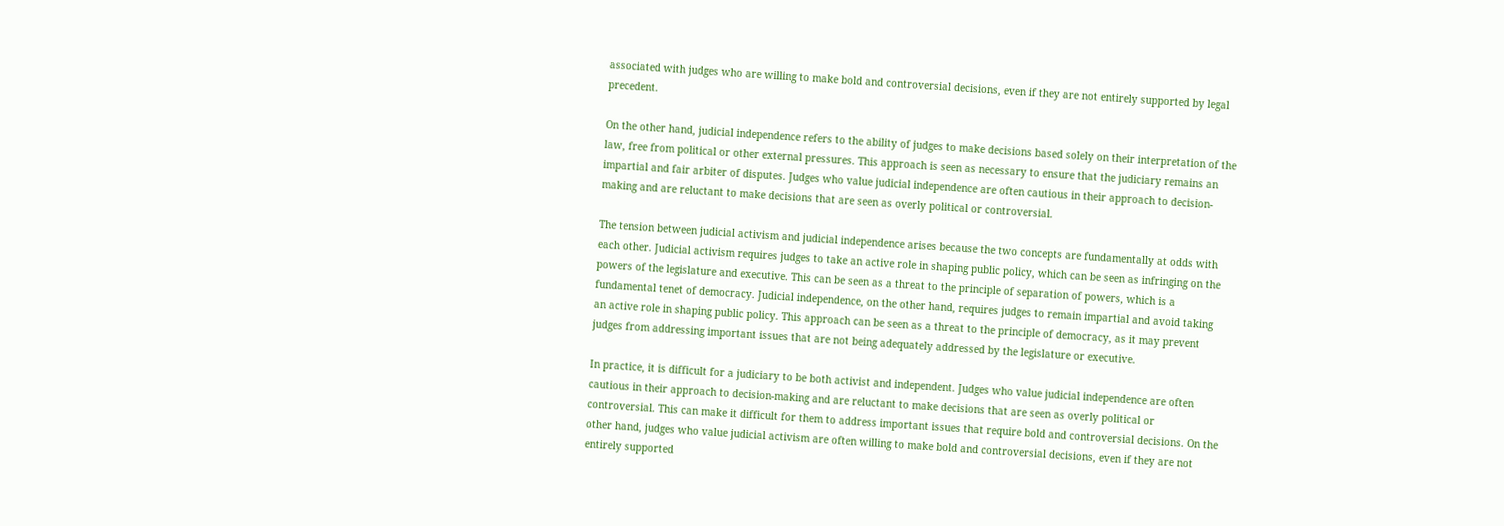associated with judges who are willing to make bold and controversial decisions, even if they are not entirely supported by legal precedent.

On the other hand, judicial independence refers to the ability of judges to make decisions based solely on their interpretation of the law, free from political or other external pressures. This approach is seen as necessary to ensure that the judiciary remains an impartial and fair arbiter of disputes. Judges who value judicial independence are often cautious in their approach to decision-making and are reluctant to make decisions that are seen as overly political or controversial.

The tension between judicial activism and judicial independence arises because the two concepts are fundamentally at odds with each other. Judicial activism requires judges to take an active role in shaping public policy, which can be seen as infringing on the powers of the legislature and executive. This can be seen as a threat to the principle of separation of powers, which is a fundamental tenet of democracy. Judicial independence, on the other hand, requires judges to remain impartial and avoid taking an active role in shaping public policy. This approach can be seen as a threat to the principle of democracy, as it may prevent judges from addressing important issues that are not being adequately addressed by the legislature or executive.

In practice, it is difficult for a judiciary to be both activist and independent. Judges who value judicial independence are often cautious in their approach to decision-making and are reluctant to make decisions that are seen as overly political or controversial. This can make it difficult for them to address important issues that require bold and controversial decisions. On the other hand, judges who value judicial activism are often willing to make bold and controversial decisions, even if they are not entirely supported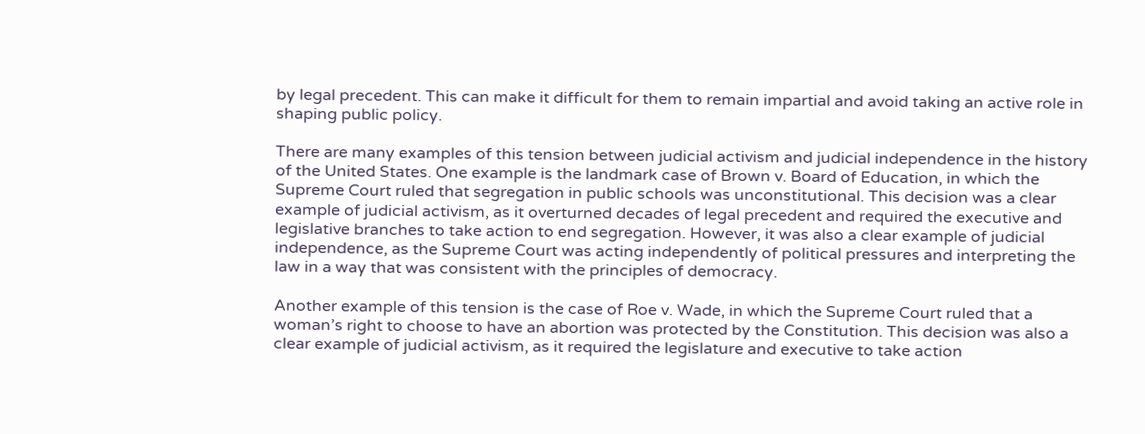by legal precedent. This can make it difficult for them to remain impartial and avoid taking an active role in shaping public policy.

There are many examples of this tension between judicial activism and judicial independence in the history of the United States. One example is the landmark case of Brown v. Board of Education, in which the Supreme Court ruled that segregation in public schools was unconstitutional. This decision was a clear example of judicial activism, as it overturned decades of legal precedent and required the executive and legislative branches to take action to end segregation. However, it was also a clear example of judicial independence, as the Supreme Court was acting independently of political pressures and interpreting the law in a way that was consistent with the principles of democracy.

Another example of this tension is the case of Roe v. Wade, in which the Supreme Court ruled that a woman’s right to choose to have an abortion was protected by the Constitution. This decision was also a clear example of judicial activism, as it required the legislature and executive to take action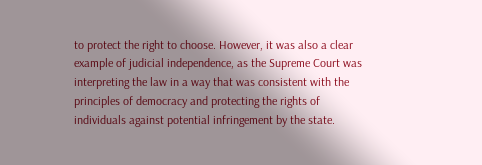to protect the right to choose. However, it was also a clear example of judicial independence, as the Supreme Court was interpreting the law in a way that was consistent with the principles of democracy and protecting the rights of individuals against potential infringement by the state.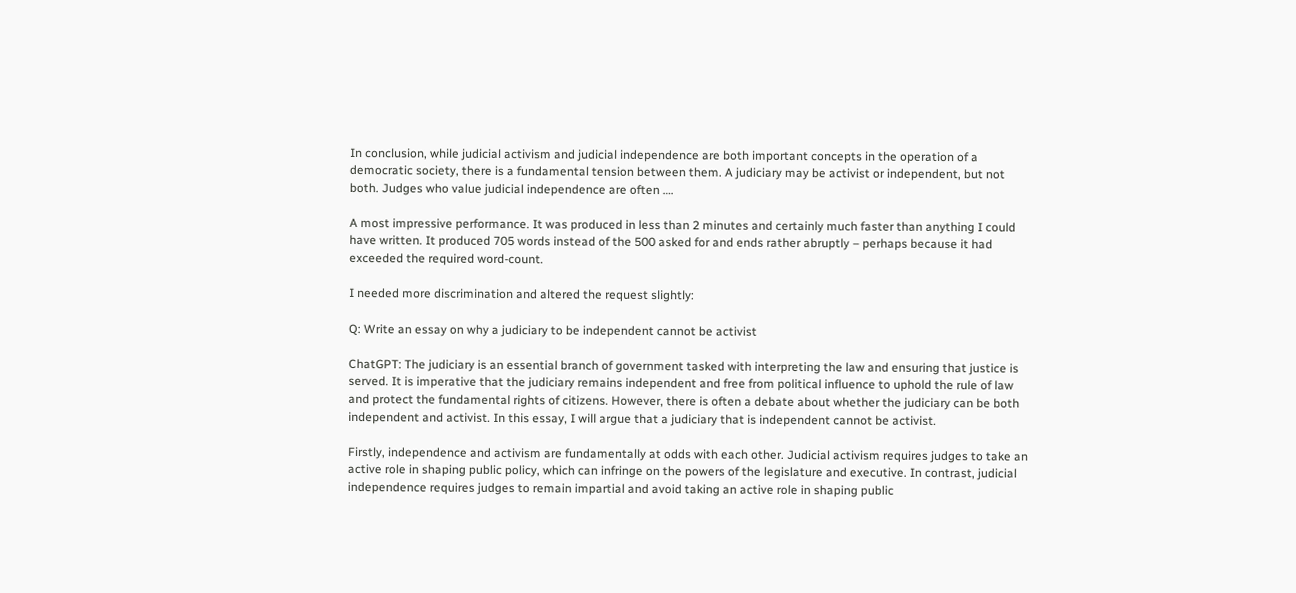In conclusion, while judicial activism and judicial independence are both important concepts in the operation of a democratic society, there is a fundamental tension between them. A judiciary may be activist or independent, but not both. Judges who value judicial independence are often ….

A most impressive performance. It was produced in less than 2 minutes and certainly much faster than anything I could have written. It produced 705 words instead of the 500 asked for and ends rather abruptly – perhaps because it had exceeded the required word-count.

I needed more discrimination and altered the request slightly:

Q: Write an essay on why a judiciary to be independent cannot be activist

ChatGPT: The judiciary is an essential branch of government tasked with interpreting the law and ensuring that justice is served. It is imperative that the judiciary remains independent and free from political influence to uphold the rule of law and protect the fundamental rights of citizens. However, there is often a debate about whether the judiciary can be both independent and activist. In this essay, I will argue that a judiciary that is independent cannot be activist.

Firstly, independence and activism are fundamentally at odds with each other. Judicial activism requires judges to take an active role in shaping public policy, which can infringe on the powers of the legislature and executive. In contrast, judicial independence requires judges to remain impartial and avoid taking an active role in shaping public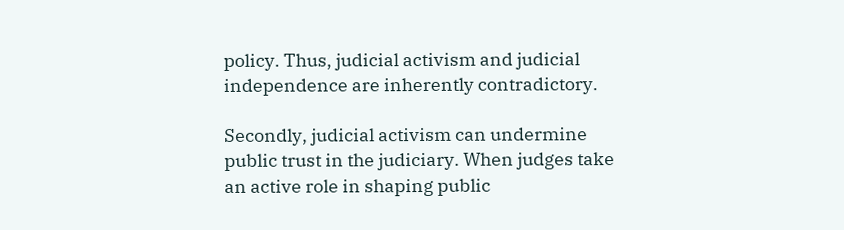policy. Thus, judicial activism and judicial independence are inherently contradictory.

Secondly, judicial activism can undermine public trust in the judiciary. When judges take an active role in shaping public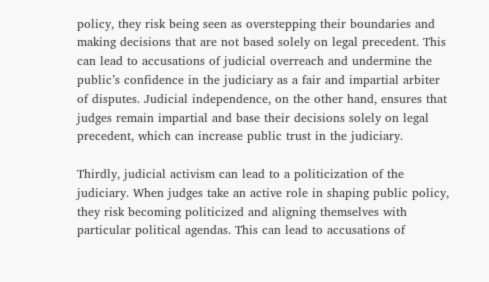policy, they risk being seen as overstepping their boundaries and making decisions that are not based solely on legal precedent. This can lead to accusations of judicial overreach and undermine the public’s confidence in the judiciary as a fair and impartial arbiter of disputes. Judicial independence, on the other hand, ensures that judges remain impartial and base their decisions solely on legal precedent, which can increase public trust in the judiciary.

Thirdly, judicial activism can lead to a politicization of the judiciary. When judges take an active role in shaping public policy, they risk becoming politicized and aligning themselves with particular political agendas. This can lead to accusations of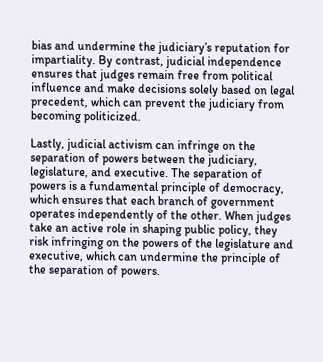bias and undermine the judiciary’s reputation for impartiality. By contrast, judicial independence ensures that judges remain free from political influence and make decisions solely based on legal precedent, which can prevent the judiciary from becoming politicized.

Lastly, judicial activism can infringe on the separation of powers between the judiciary, legislature, and executive. The separation of powers is a fundamental principle of democracy, which ensures that each branch of government operates independently of the other. When judges take an active role in shaping public policy, they risk infringing on the powers of the legislature and executive, which can undermine the principle of the separation of powers.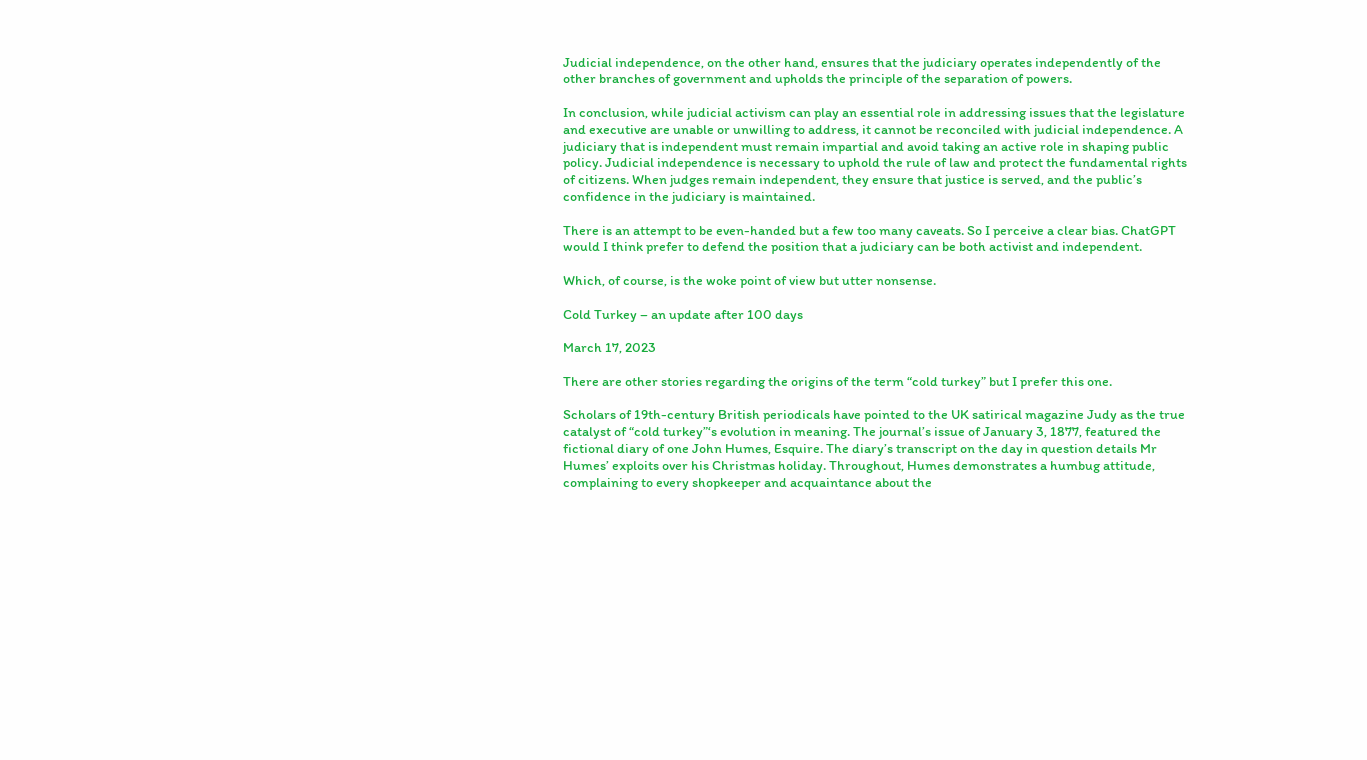Judicial independence, on the other hand, ensures that the judiciary operates independently of the other branches of government and upholds the principle of the separation of powers.

In conclusion, while judicial activism can play an essential role in addressing issues that the legislature and executive are unable or unwilling to address, it cannot be reconciled with judicial independence. A judiciary that is independent must remain impartial and avoid taking an active role in shaping public policy. Judicial independence is necessary to uphold the rule of law and protect the fundamental rights of citizens. When judges remain independent, they ensure that justice is served, and the public’s confidence in the judiciary is maintained.

There is an attempt to be even-handed but a few too many caveats. So I perceive a clear bias. ChatGPT would I think prefer to defend the position that a judiciary can be both activist and independent.

Which, of course, is the woke point of view but utter nonsense.

Cold Turkey – an update after 100 days

March 17, 2023

There are other stories regarding the origins of the term “cold turkey” but I prefer this one.

Scholars of 19th-century British periodicals have pointed to the UK satirical magazine Judy as the true catalyst of “cold turkey”‘s evolution in meaning. The journal’s issue of January 3, 1877, featured the fictional diary of one John Humes, Esquire. The diary’s transcript on the day in question details Mr Humes’ exploits over his Christmas holiday. Throughout, Humes demonstrates a humbug attitude, complaining to every shopkeeper and acquaintance about the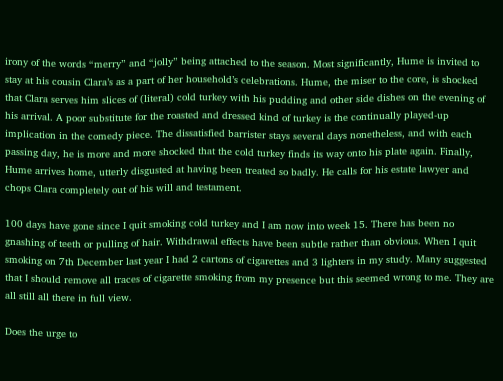irony of the words “merry” and “jolly” being attached to the season. Most significantly, Hume is invited to stay at his cousin Clara’s as a part of her household’s celebrations. Hume, the miser to the core, is shocked that Clara serves him slices of (literal) cold turkey with his pudding and other side dishes on the evening of his arrival. A poor substitute for the roasted and dressed kind of turkey is the continually played-up implication in the comedy piece. The dissatisfied barrister stays several days nonetheless, and with each passing day, he is more and more shocked that the cold turkey finds its way onto his plate again. Finally, Hume arrives home, utterly disgusted at having been treated so badly. He calls for his estate lawyer and chops Clara completely out of his will and testament.

100 days have gone since I quit smoking cold turkey and I am now into week 15. There has been no gnashing of teeth or pulling of hair. Withdrawal effects have been subtle rather than obvious. When I quit smoking on 7th December last year I had 2 cartons of cigarettes and 3 lighters in my study. Many suggested that I should remove all traces of cigarette smoking from my presence but this seemed wrong to me. They are all still all there in full view.

Does the urge to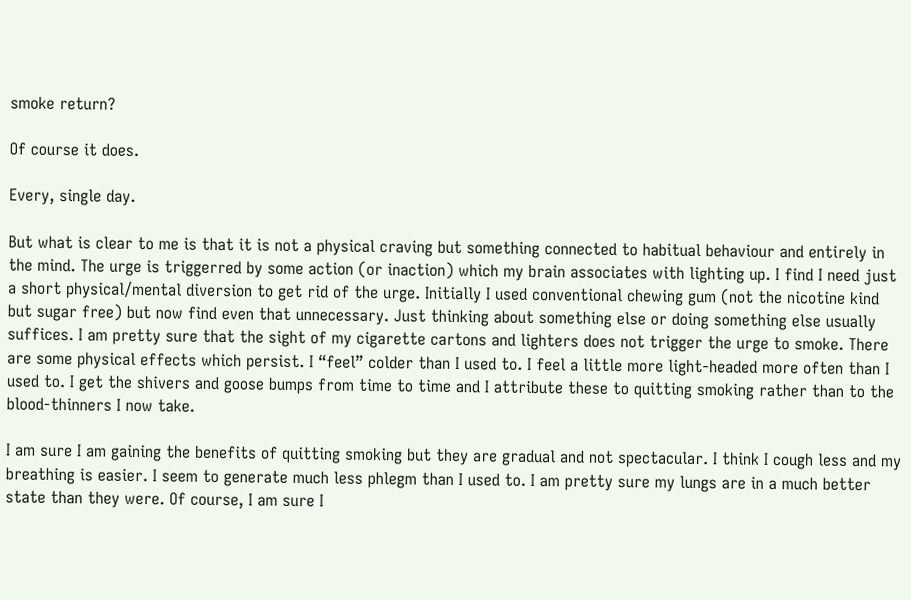smoke return?

Of course it does.

Every, single day.

But what is clear to me is that it is not a physical craving but something connected to habitual behaviour and entirely in the mind. The urge is triggerred by some action (or inaction) which my brain associates with lighting up. I find I need just a short physical/mental diversion to get rid of the urge. Initially I used conventional chewing gum (not the nicotine kind but sugar free) but now find even that unnecessary. Just thinking about something else or doing something else usually suffices. I am pretty sure that the sight of my cigarette cartons and lighters does not trigger the urge to smoke. There are some physical effects which persist. I “feel” colder than I used to. I feel a little more light-headed more often than I used to. I get the shivers and goose bumps from time to time and I attribute these to quitting smoking rather than to the blood-thinners I now take.

I am sure I am gaining the benefits of quitting smoking but they are gradual and not spectacular. I think I cough less and my breathing is easier. I seem to generate much less phlegm than I used to. I am pretty sure my lungs are in a much better state than they were. Of course, I am sure I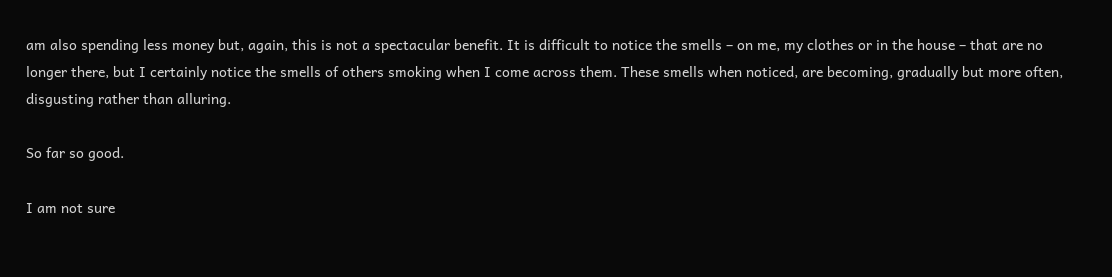am also spending less money but, again, this is not a spectacular benefit. It is difficult to notice the smells – on me, my clothes or in the house – that are no longer there, but I certainly notice the smells of others smoking when I come across them. These smells when noticed, are becoming, gradually but more often, disgusting rather than alluring.

So far so good.

I am not sure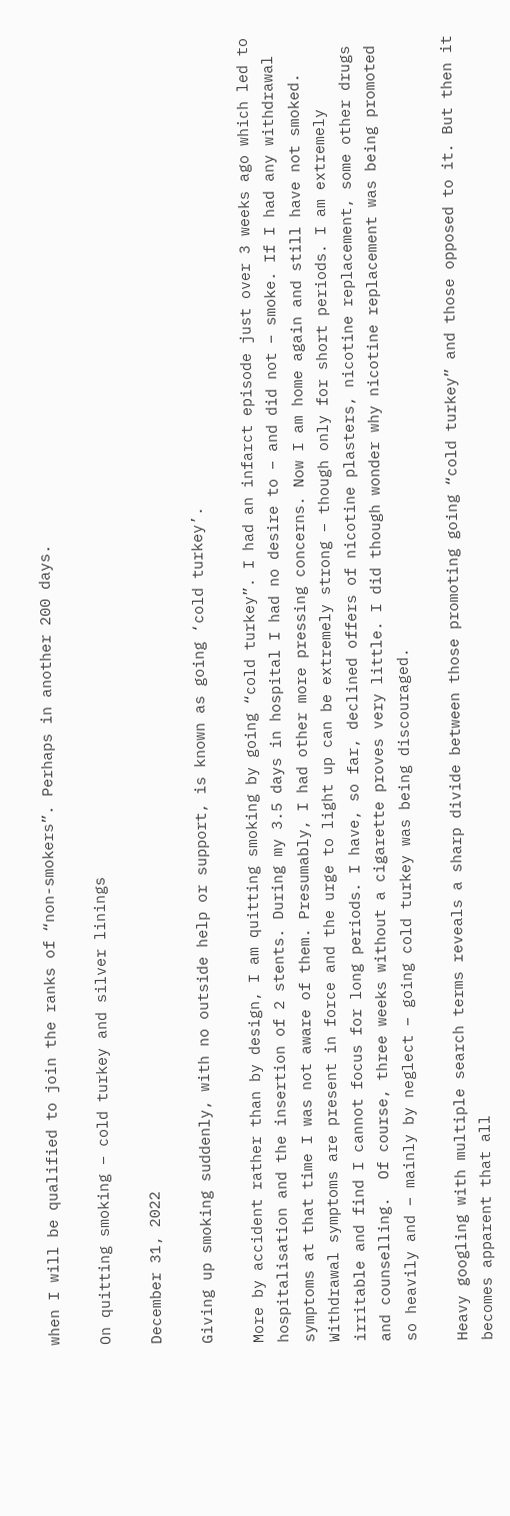when I will be qualified to join the ranks of “non-smokers”. Perhaps in another 200 days.

On quitting smoking – cold turkey and silver linings

December 31, 2022

Giving up smoking suddenly, with no outside help or support, is known as going ‘cold turkey’.

More by accident rather than by design, I am quitting smoking by going “cold turkey”. I had an infarct episode just over 3 weeks ago which led to hospitalisation and the insertion of 2 stents. During my 3.5 days in hospital I had no desire to – and did not – smoke. If I had any withdrawal symptoms at that time I was not aware of them. Presumably, I had other more pressing concerns. Now I am home again and still have not smoked. Withdrawal symptoms are present in force and the urge to light up can be extremely strong – though only for short periods. I am extremely irritable and find I cannot focus for long periods. I have, so far, declined offers of nicotine plasters, nicotine replacement, some other drugs and counselling.  Of course, three weeks without a cigarette proves very little. I did though wonder why nicotine replacement was being promoted so heavily and – mainly by neglect – going cold turkey was being discouraged.

Heavy googling with multiple search terms reveals a sharp divide between those promoting going “cold turkey” and those opposed to it. But then it becomes apparent that all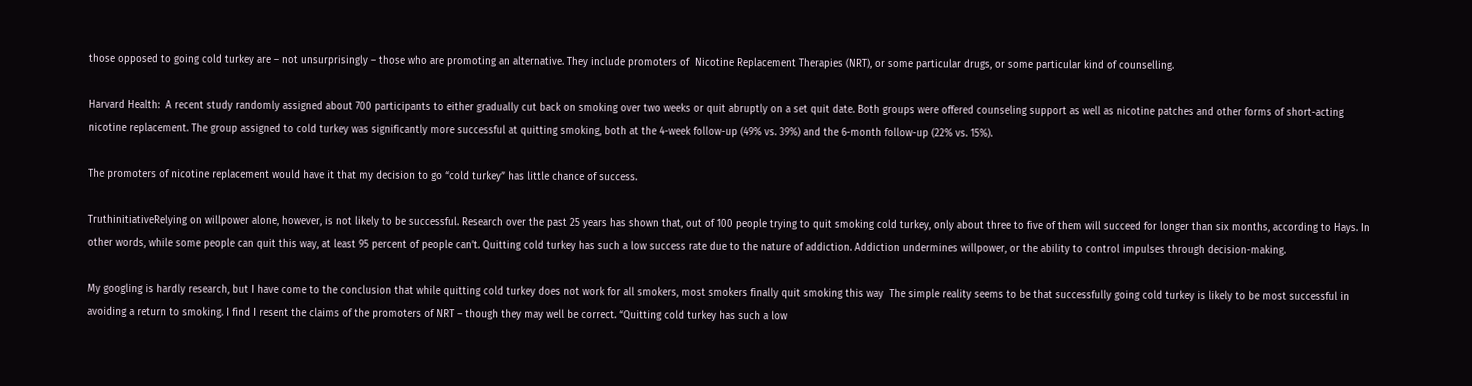those opposed to going cold turkey are – not unsurprisingly – those who are promoting an alternative. They include promoters of  Nicotine Replacement Therapies (NRT), or some particular drugs, or some particular kind of counselling.

Harvard Health:  A recent study randomly assigned about 700 participants to either gradually cut back on smoking over two weeks or quit abruptly on a set quit date. Both groups were offered counseling support as well as nicotine patches and other forms of short-acting nicotine replacement. The group assigned to cold turkey was significantly more successful at quitting smoking, both at the 4-week follow-up (49% vs. 39%) and the 6-month follow-up (22% vs. 15%).

The promoters of nicotine replacement would have it that my decision to go “cold turkey” has little chance of success.

TruthinitiativeRelying on willpower alone, however, is not likely to be successful. Research over the past 25 years has shown that, out of 100 people trying to quit smoking cold turkey, only about three to five of them will succeed for longer than six months, according to Hays. In other words, while some people can quit this way, at least 95 percent of people can’t. Quitting cold turkey has such a low success rate due to the nature of addiction. Addiction undermines willpower, or the ability to control impulses through decision-making.

My googling is hardly research, but I have come to the conclusion that while quitting cold turkey does not work for all smokers, most smokers finally quit smoking this way  The simple reality seems to be that successfully going cold turkey is likely to be most successful in avoiding a return to smoking. I find I resent the claims of the promoters of NRT – though they may well be correct. “Quitting cold turkey has such a low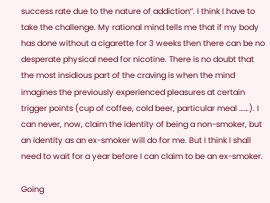success rate due to the nature of addiction”. I think I have to take the challenge. My rational mind tells me that if my body has done without a cigarette for 3 weeks then there can be no desperate physical need for nicotine. There is no doubt that the most insidious part of the craving is when the mind imagines the previously experienced pleasures at certain trigger points (cup of coffee, cold beer, particular meal ……). I can never, now, claim the identity of being a non-smoker, but an identity as an ex-smoker will do for me. But I think I shall need to wait for a year before I can claim to be an ex-smoker.

Going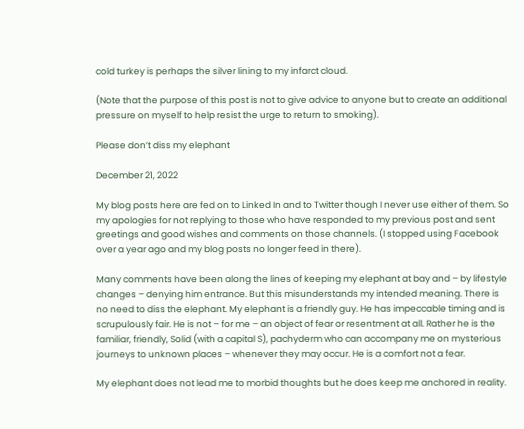cold turkey is perhaps the silver lining to my infarct cloud.

(Note that the purpose of this post is not to give advice to anyone but to create an additional pressure on myself to help resist the urge to return to smoking).

Please don’t diss my elephant

December 21, 2022

My blog posts here are fed on to Linked In and to Twitter though I never use either of them. So my apologies for not replying to those who have responded to my previous post and sent greetings and good wishes and comments on those channels. (I stopped using Facebook over a year ago and my blog posts no longer feed in there).

Many comments have been along the lines of keeping my elephant at bay and – by lifestyle changes – denying him entrance. But this misunderstands my intended meaning. There is no need to diss the elephant. My elephant is a friendly guy. He has impeccable timing and is scrupulously fair. He is not – for me – an object of fear or resentment at all. Rather he is the familiar, friendly, Solid (with a capital S), pachyderm who can accompany me on mysterious journeys to unknown places – whenever they may occur. He is a comfort not a fear.

My elephant does not lead me to morbid thoughts but he does keep me anchored in reality.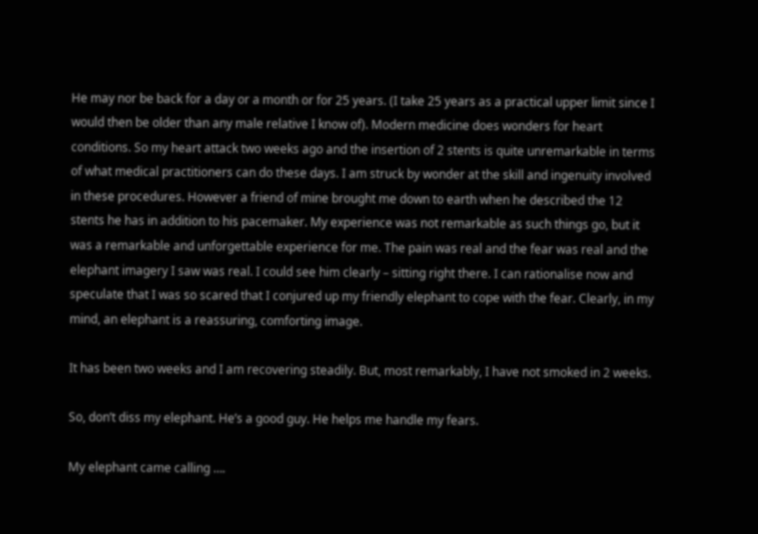He may nor be back for a day or a month or for 25 years. (I take 25 years as a practical upper limit since I would then be older than any male relative I know of). Modern medicine does wonders for heart conditions. So my heart attack two weeks ago and the insertion of 2 stents is quite unremarkable in terms of what medical practitioners can do these days. I am struck by wonder at the skill and ingenuity involved in these procedures. However a friend of mine brought me down to earth when he described the 12 stents he has in addition to his pacemaker. My experience was not remarkable as such things go, but it was a remarkable and unforgettable experience for me. The pain was real and the fear was real and the elephant imagery I saw was real. I could see him clearly – sitting right there. I can rationalise now and speculate that I was so scared that I conjured up my friendly elephant to cope with the fear. Clearly, in my mind, an elephant is a reassuring, comforting image.

It has been two weeks and I am recovering steadily. But, most remarkably, I have not smoked in 2 weeks.

So, don’t diss my elephant. He’s a good guy. He helps me handle my fears.

My elephant came calling ….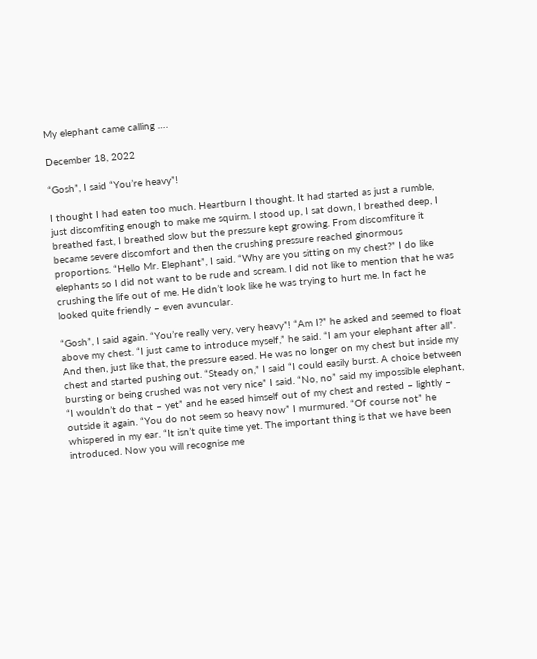My elephant came calling ….

December 18, 2022

“Gosh”, I said “You’re heavy”!

I thought I had eaten too much. Heartburn I thought. It had started as just a rumble, just discomfiting enough to make me squirm. I stood up, I sat down, I breathed deep, I breathed fast, I breathed slow but the pressure kept growing. From discomfiture it became severe discomfort and then the crushing pressure reached ginormous proportions. “Hello Mr. Elephant”, I said. “Why are you sitting on my chest?” I do like elephants so I did not want to be rude and scream. I did not like to mention that he was crushing the life out of me. He didn’t look like he was trying to hurt me. In fact he looked quite friendly – even avuncular.

“Gosh”, I said again. “You’re really very, very heavy”! “Am I?” he asked and seemed to float above my chest. “I just came to introduce myself,” he said. “I am your elephant after all”. And then, just like that, the pressure eased. He was no longer on my chest but inside my chest and started pushing out. “Steady on,” I said “I could easily burst. A choice between bursting or being crushed was not very nice” I said. “No, no” said my impossible elephant, “I wouldn’t do that – yet” and he eased himself out of my chest and rested – lightly – outside it again. “You do not seem so heavy now” I murmured. “Of course not” he whispered in my ear. “It isn’t quite time yet. The important thing is that we have been introduced. Now you will recognise me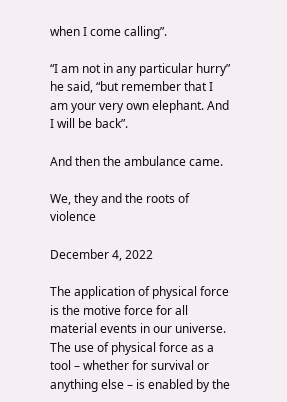when I come calling”.

“I am not in any particular hurry” he said, “but remember that I am your very own elephant. And I will be back”.

And then the ambulance came.

We, they and the roots of violence

December 4, 2022

The application of physical force is the motive force for all material events in our universe. The use of physical force as a tool – whether for survival or anything else – is enabled by the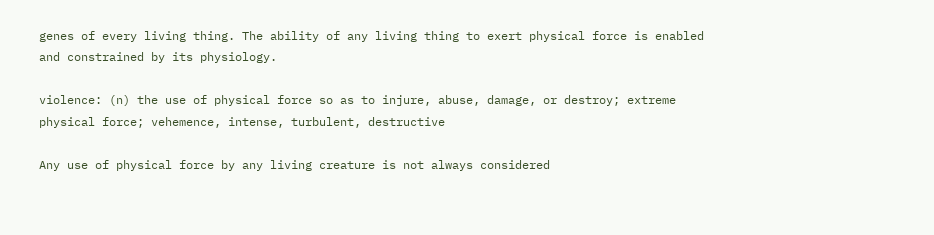genes of every living thing. The ability of any living thing to exert physical force is enabled and constrained by its physiology.

violence: (n) the use of physical force so as to injure, abuse, damage, or destroy; extreme physical force; vehemence, intense, turbulent, destructive

Any use of physical force by any living creature is not always considered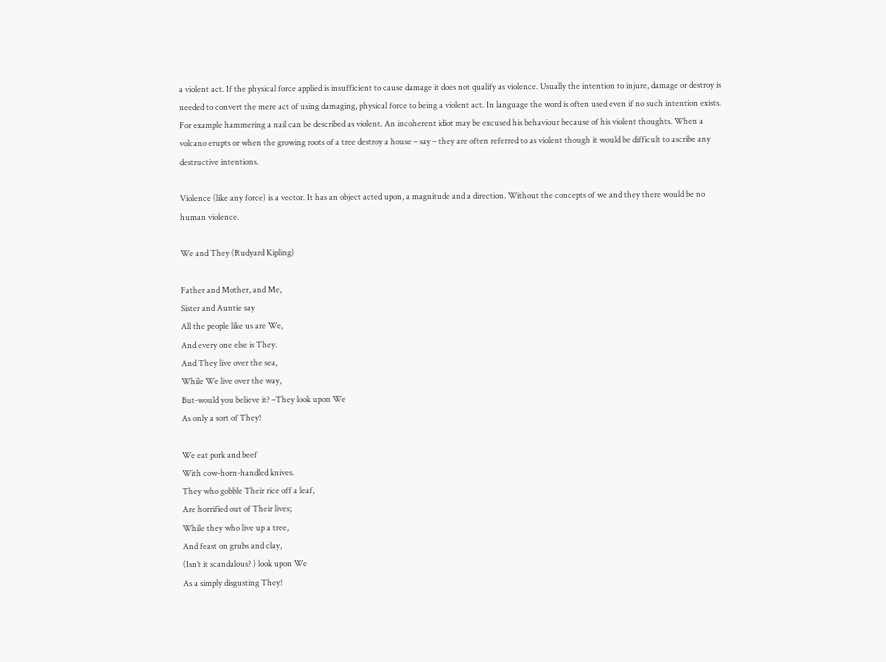a violent act. If the physical force applied is insufficient to cause damage it does not qualify as violence. Usually the intention to injure, damage or destroy is needed to convert the mere act of using damaging, physical force to being a violent act. In language the word is often used even if no such intention exists. For example hammering a nail can be described as violent. An incoherent idiot may be excused his behaviour because of his violent thoughts. When a volcano erupts or when the growing roots of a tree destroy a house – say – they are often referred to as violent though it would be difficult to ascribe any destructive intentions.

Violence (like any force) is a vector. It has an object acted upon, a magnitude and a direction. Without the concepts of we and they there would be no human violence.

We and They (Rudyard Kipling)

Father and Mother, and Me,
Sister and Auntie say
All the people like us are We,
And every one else is They.
And They live over the sea,
While We live over the way,
But-would you believe it? –They look upon We
As only a sort of They!

We eat pork and beef
With cow-horn-handled knives.
They who gobble Their rice off a leaf,
Are horrified out of Their lives;
While they who live up a tree,
And feast on grubs and clay,
(Isn’t it scandalous? ) look upon We
As a simply disgusting They!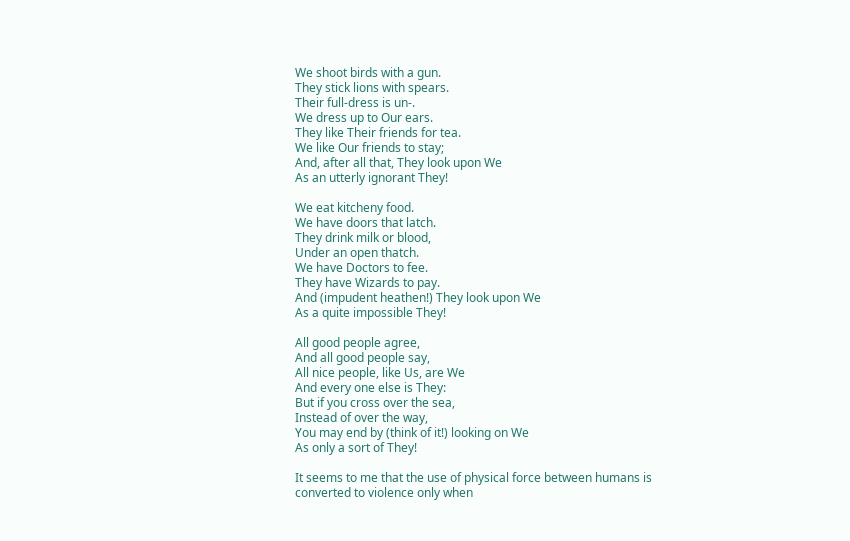We shoot birds with a gun.
They stick lions with spears.
Their full-dress is un-.
We dress up to Our ears.
They like Their friends for tea.
We like Our friends to stay;
And, after all that, They look upon We
As an utterly ignorant They!

We eat kitcheny food.
We have doors that latch.
They drink milk or blood,
Under an open thatch.
We have Doctors to fee.
They have Wizards to pay.
And (impudent heathen!) They look upon We
As a quite impossible They!

All good people agree,
And all good people say,
All nice people, like Us, are We
And every one else is They:
But if you cross over the sea,
Instead of over the way,
You may end by (think of it!) looking on We
As only a sort of They!

It seems to me that the use of physical force between humans is converted to violence only when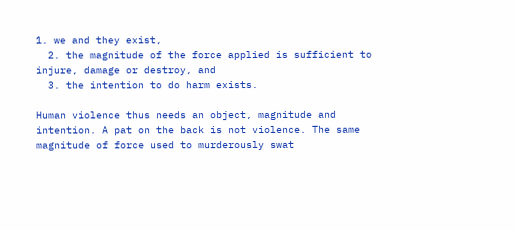1. we and they exist,
  2. the magnitude of the force applied is sufficient to injure, damage or destroy, and
  3. the intention to do harm exists.

Human violence thus needs an object, magnitude and intention. A pat on the back is not violence. The same magnitude of force used to murderously swat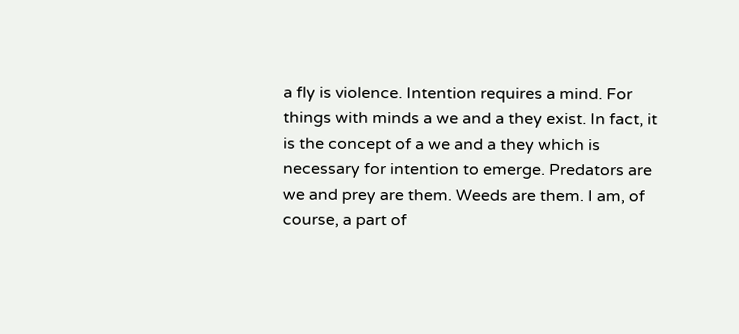a fly is violence. Intention requires a mind. For things with minds a we and a they exist. In fact, it is the concept of a we and a they which is necessary for intention to emerge. Predators are we and prey are them. Weeds are them. I am, of course, a part of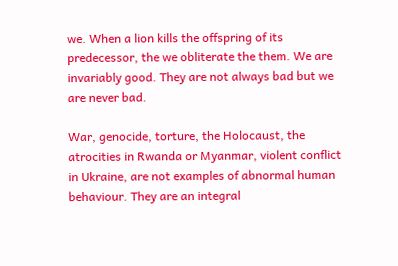we. When a lion kills the offspring of its predecessor, the we obliterate the them. We are invariably good. They are not always bad but we are never bad.

War, genocide, torture, the Holocaust, the atrocities in Rwanda or Myanmar, violent conflict in Ukraine, are not examples of abnormal human behaviour. They are an integral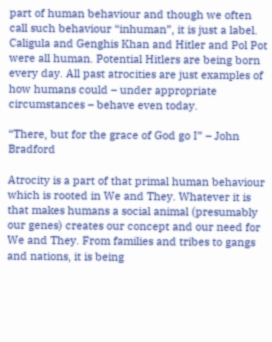part of human behaviour and though we often call such behaviour “inhuman”, it is just a label. Caligula and Genghis Khan and Hitler and Pol Pot were all human. Potential Hitlers are being born every day. All past atrocities are just examples of how humans could – under appropriate circumstances – behave even today.

“There, but for the grace of God go I” – John Bradford

Atrocity is a part of that primal human behaviour which is rooted in We and They. Whatever it is that makes humans a social animal (presumably our genes) creates our concept and our need for We and They. From families and tribes to gangs and nations, it is being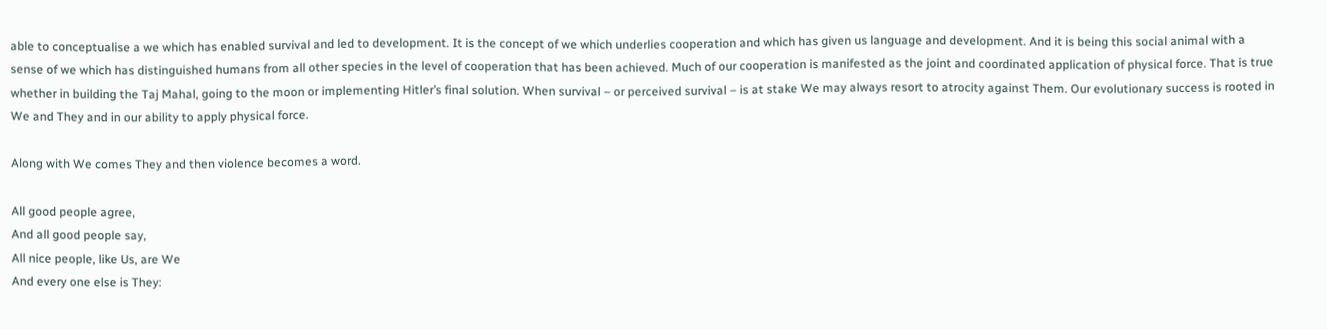able to conceptualise a we which has enabled survival and led to development. It is the concept of we which underlies cooperation and which has given us language and development. And it is being this social animal with a sense of we which has distinguished humans from all other species in the level of cooperation that has been achieved. Much of our cooperation is manifested as the joint and coordinated application of physical force. That is true whether in building the Taj Mahal, going to the moon or implementing Hitler’s final solution. When survival – or perceived survival – is at stake We may always resort to atrocity against Them. Our evolutionary success is rooted in We and They and in our ability to apply physical force.

Along with We comes They and then violence becomes a word.

All good people agree,
And all good people say,
All nice people, like Us, are We
And every one else is They: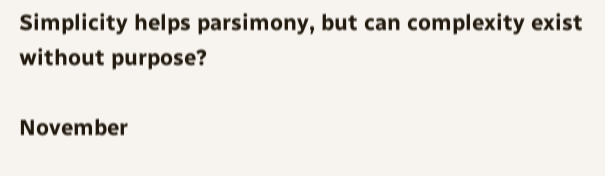Simplicity helps parsimony, but can complexity exist without purpose?

November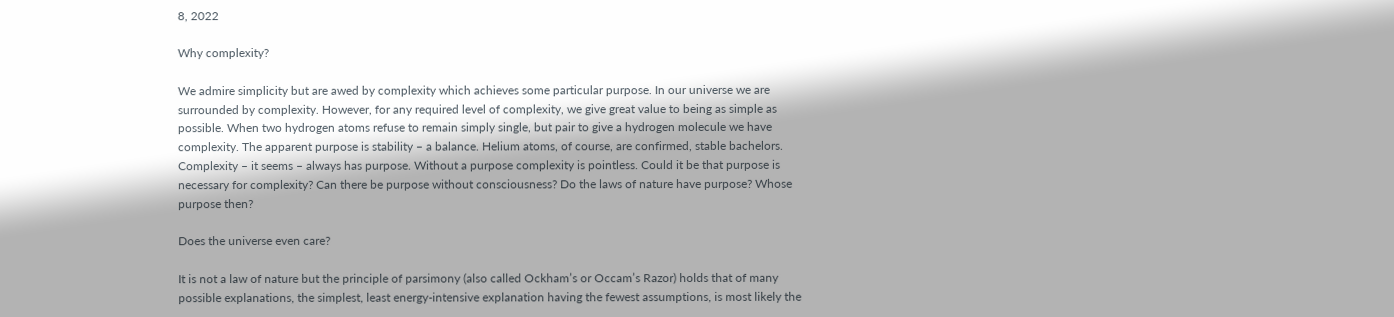8, 2022

Why complexity?

We admire simplicity but are awed by complexity which achieves some particular purpose. In our universe we are surrounded by complexity. However, for any required level of complexity, we give great value to being as simple as possible. When two hydrogen atoms refuse to remain simply single, but pair to give a hydrogen molecule we have complexity. The apparent purpose is stability – a balance. Helium atoms, of course, are confirmed, stable bachelors. Complexity – it seems – always has purpose. Without a purpose complexity is pointless. Could it be that purpose is necessary for complexity? Can there be purpose without consciousness? Do the laws of nature have purpose? Whose purpose then?

Does the universe even care?

It is not a law of nature but the principle of parsimony (also called Ockham’s or Occam’s Razor) holds that of many possible explanations, the simplest, least energy-intensive explanation having the fewest assumptions, is most likely the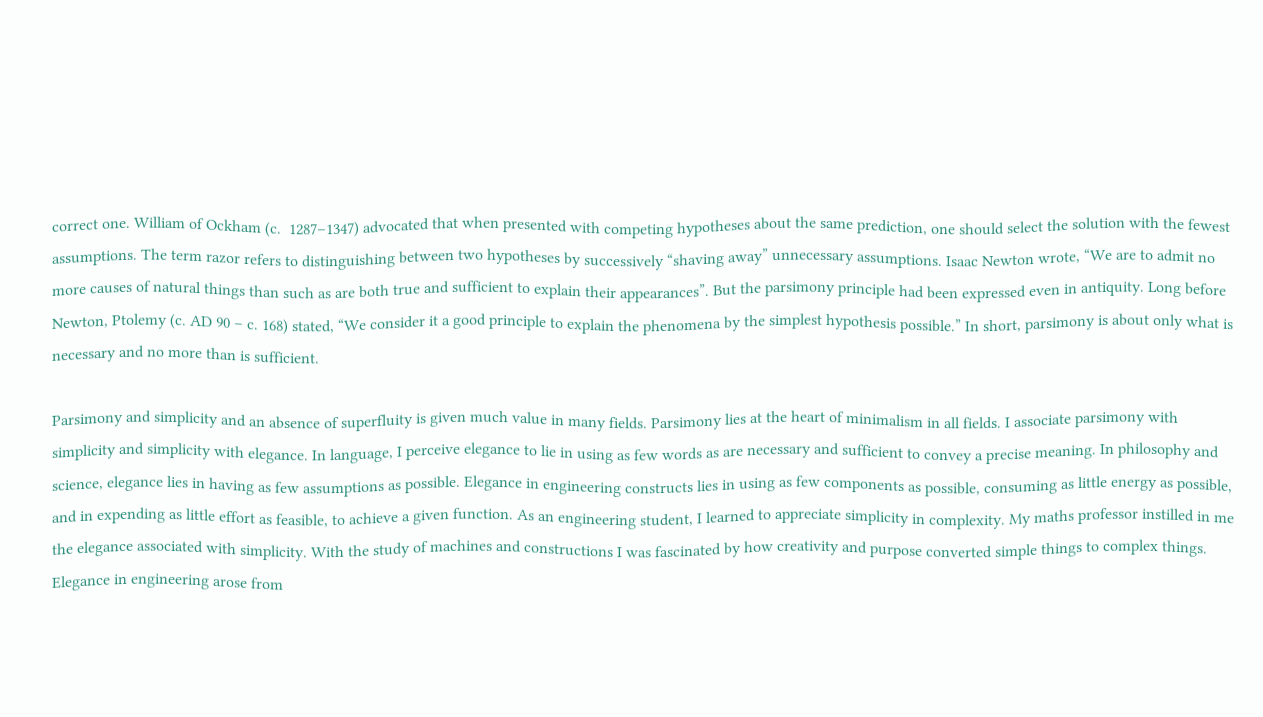correct one. William of Ockham (c.  1287–1347) advocated that when presented with competing hypotheses about the same prediction, one should select the solution with the fewest assumptions. The term razor refers to distinguishing between two hypotheses by successively “shaving away” unnecessary assumptions. Isaac Newton wrote, “We are to admit no more causes of natural things than such as are both true and sufficient to explain their appearances”. But the parsimony principle had been expressed even in antiquity. Long before Newton, Ptolemy (c. AD 90 – c. 168) stated, “We consider it a good principle to explain the phenomena by the simplest hypothesis possible.” In short, parsimony is about only what is necessary and no more than is sufficient.

Parsimony and simplicity and an absence of superfluity is given much value in many fields. Parsimony lies at the heart of minimalism in all fields. I associate parsimony with simplicity and simplicity with elegance. In language, I perceive elegance to lie in using as few words as are necessary and sufficient to convey a precise meaning. In philosophy and science, elegance lies in having as few assumptions as possible. Elegance in engineering constructs lies in using as few components as possible, consuming as little energy as possible, and in expending as little effort as feasible, to achieve a given function. As an engineering student, I learned to appreciate simplicity in complexity. My maths professor instilled in me the elegance associated with simplicity. With the study of machines and constructions I was fascinated by how creativity and purpose converted simple things to complex things. Elegance in engineering arose from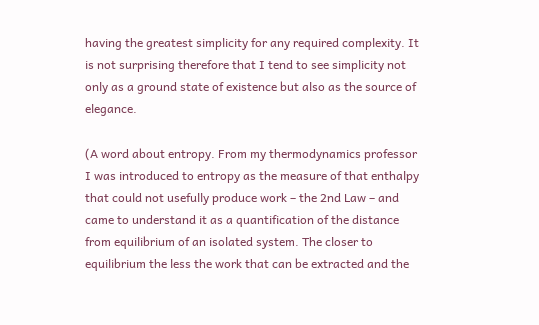having the greatest simplicity for any required complexity. It is not surprising therefore that I tend to see simplicity not only as a ground state of existence but also as the source of elegance.

(A word about entropy. From my thermodynamics professor I was introduced to entropy as the measure of that enthalpy that could not usefully produce work – the 2nd Law – and came to understand it as a quantification of the distance from equilibrium of an isolated system. The closer to equilibrium the less the work that can be extracted and the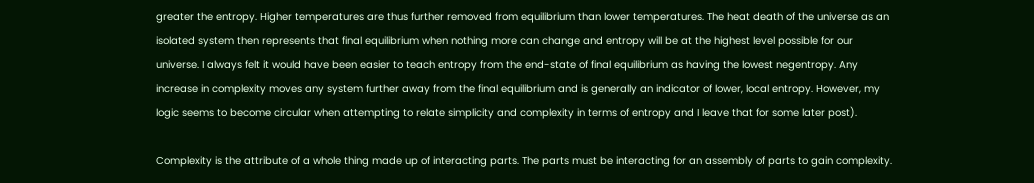greater the entropy. Higher temperatures are thus further removed from equilibrium than lower temperatures. The heat death of the universe as an isolated system then represents that final equilibrium when nothing more can change and entropy will be at the highest level possible for our universe. I always felt it would have been easier to teach entropy from the end-state of final equilibrium as having the lowest negentropy. Any increase in complexity moves any system further away from the final equilibrium and is generally an indicator of lower, local entropy. However, my logic seems to become circular when attempting to relate simplicity and complexity in terms of entropy and I leave that for some later post).

Complexity is the attribute of a whole thing made up of interacting parts. The parts must be interacting for an assembly of parts to gain complexity.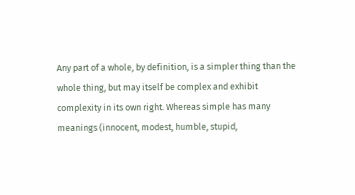Any part of a whole, by definition, is a simpler thing than the whole thing, but may itself be complex and exhibit complexity in its own right. Whereas simple has many meanings (innocent, modest, humble, stupid,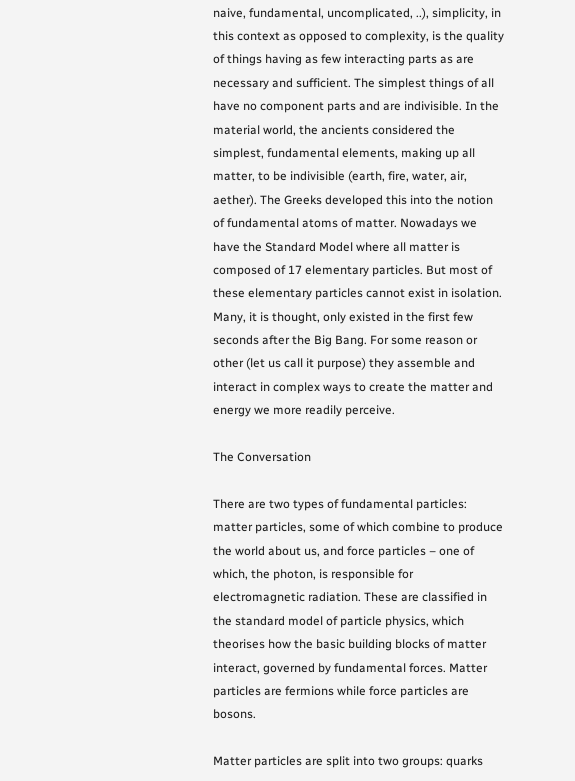naive, fundamental, uncomplicated, ..), simplicity, in this context as opposed to complexity, is the quality of things having as few interacting parts as are necessary and sufficient. The simplest things of all have no component parts and are indivisible. In the material world, the ancients considered the simplest, fundamental elements, making up all matter, to be indivisible (earth, fire, water, air, aether). The Greeks developed this into the notion of fundamental atoms of matter. Nowadays we have the Standard Model where all matter is composed of 17 elementary particles. But most of these elementary particles cannot exist in isolation. Many, it is thought, only existed in the first few seconds after the Big Bang. For some reason or other (let us call it purpose) they assemble and interact in complex ways to create the matter and energy we more readily perceive.

The Conversation

There are two types of fundamental particles: matter particles, some of which combine to produce the world about us, and force particles – one of which, the photon, is responsible for electromagnetic radiation. These are classified in the standard model of particle physics, which theorises how the basic building blocks of matter interact, governed by fundamental forces. Matter particles are fermions while force particles are bosons.

Matter particles are split into two groups: quarks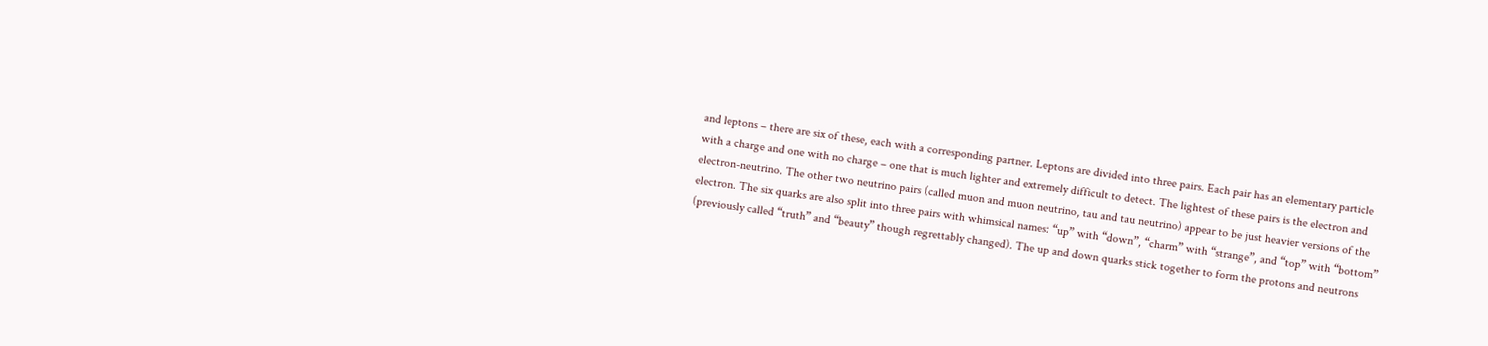and leptons – there are six of these, each with a corresponding partner. Leptons are divided into three pairs. Each pair has an elementary particle with a charge and one with no charge – one that is much lighter and extremely difficult to detect. The lightest of these pairs is the electron and electron-neutrino. The other two neutrino pairs (called muon and muon neutrino, tau and tau neutrino) appear to be just heavier versions of the electron. The six quarks are also split into three pairs with whimsical names: “up” with “down”, “charm” with “strange”, and “top” with “bottom” (previously called “truth” and “beauty” though regrettably changed). The up and down quarks stick together to form the protons and neutrons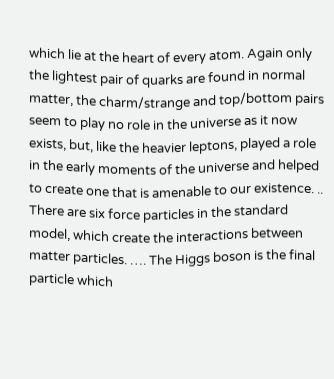which lie at the heart of every atom. Again only the lightest pair of quarks are found in normal matter, the charm/strange and top/bottom pairs seem to play no role in the universe as it now exists, but, like the heavier leptons, played a role in the early moments of the universe and helped to create one that is amenable to our existence. .. There are six force particles in the standard model, which create the interactions between matter particles. …. The Higgs boson is the final particle which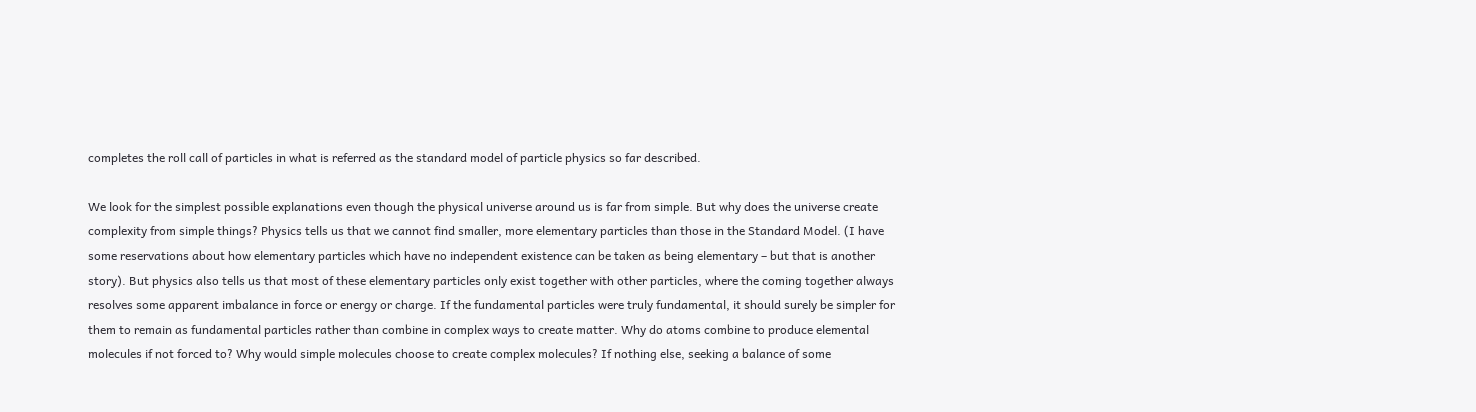completes the roll call of particles in what is referred as the standard model of particle physics so far described.

We look for the simplest possible explanations even though the physical universe around us is far from simple. But why does the universe create complexity from simple things? Physics tells us that we cannot find smaller, more elementary particles than those in the Standard Model. (I have some reservations about how elementary particles which have no independent existence can be taken as being elementary – but that is another story). But physics also tells us that most of these elementary particles only exist together with other particles, where the coming together always resolves some apparent imbalance in force or energy or charge. If the fundamental particles were truly fundamental, it should surely be simpler for them to remain as fundamental particles rather than combine in complex ways to create matter. Why do atoms combine to produce elemental molecules if not forced to? Why would simple molecules choose to create complex molecules? If nothing else, seeking a balance of some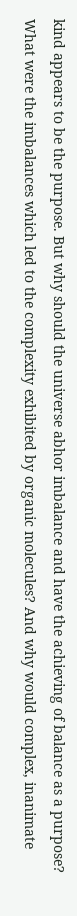kind appears to be the purpose. But why should the universe abhor imbalance and have the achieving of balance as a purpose? What were the imbalances which led to the complexity exhibited by organic molecules? And why would complex, inanimate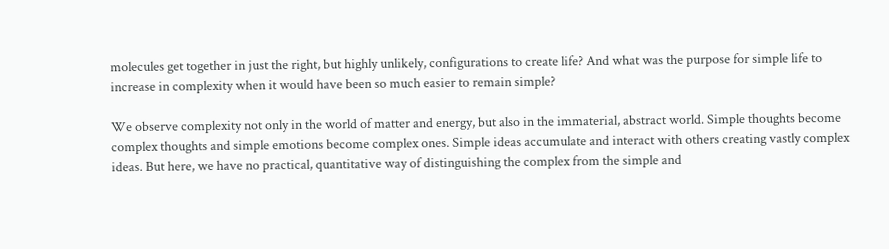molecules get together in just the right, but highly unlikely, configurations to create life? And what was the purpose for simple life to increase in complexity when it would have been so much easier to remain simple?

We observe complexity not only in the world of matter and energy, but also in the immaterial, abstract world. Simple thoughts become complex thoughts and simple emotions become complex ones. Simple ideas accumulate and interact with others creating vastly complex ideas. But here, we have no practical, quantitative way of distinguishing the complex from the simple and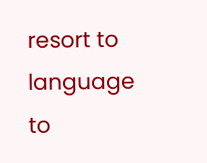resort to language to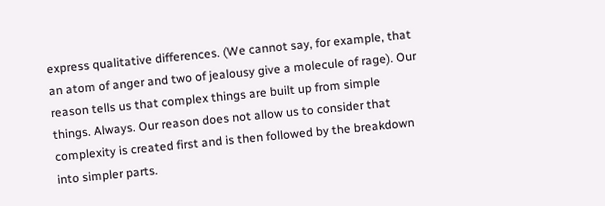express qualitative differences. (We cannot say, for example, that an atom of anger and two of jealousy give a molecule of rage). Our reason tells us that complex things are built up from simple things. Always. Our reason does not allow us to consider that complexity is created first and is then followed by the breakdown into simpler parts.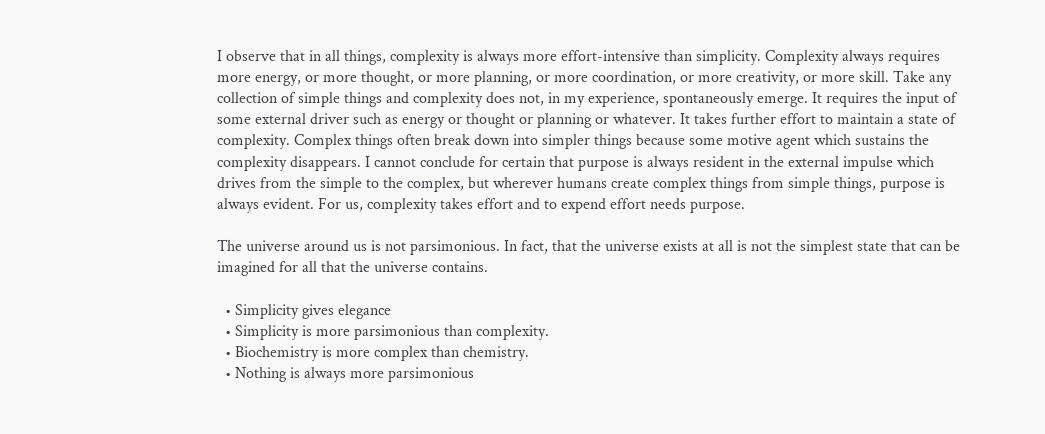I observe that in all things, complexity is always more effort-intensive than simplicity. Complexity always requires more energy, or more thought, or more planning, or more coordination, or more creativity, or more skill. Take any collection of simple things and complexity does not, in my experience, spontaneously emerge. It requires the input of some external driver such as energy or thought or planning or whatever. It takes further effort to maintain a state of complexity. Complex things often break down into simpler things because some motive agent which sustains the complexity disappears. I cannot conclude for certain that purpose is always resident in the external impulse which drives from the simple to the complex, but wherever humans create complex things from simple things, purpose is always evident. For us, complexity takes effort and to expend effort needs purpose.

The universe around us is not parsimonious. In fact, that the universe exists at all is not the simplest state that can be imagined for all that the universe contains.

  • Simplicity gives elegance
  • Simplicity is more parsimonious than complexity.
  • Biochemistry is more complex than chemistry.
  • Nothing is always more parsimonious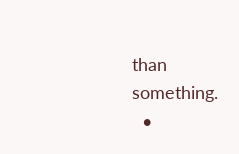than something.
  •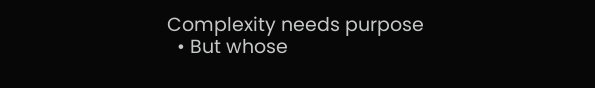Complexity needs purpose
  • But whose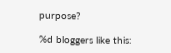purpose?

%d bloggers like this: